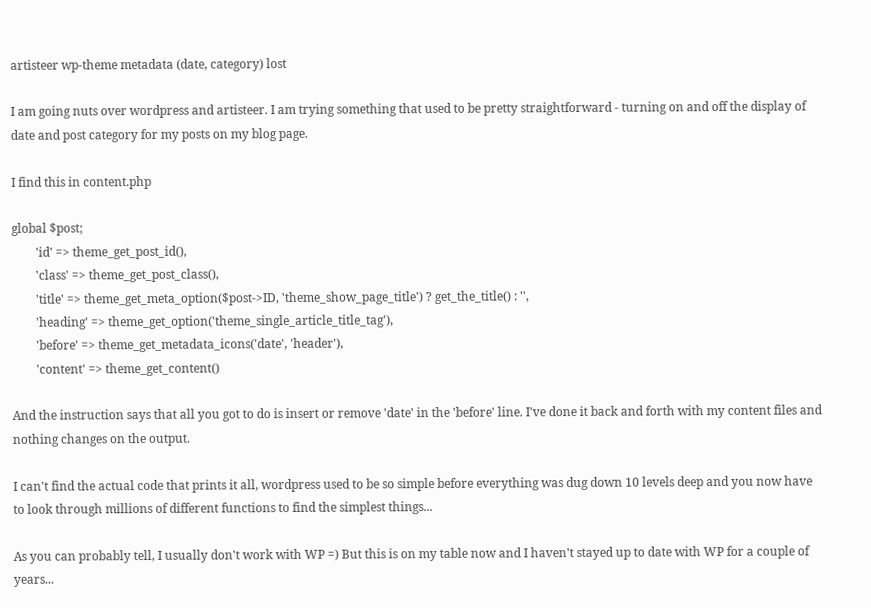artisteer wp-theme metadata (date, category) lost

I am going nuts over wordpress and artisteer. I am trying something that used to be pretty straightforward - turning on and off the display of date and post category for my posts on my blog page.

I find this in content.php

global $post;
        'id' => theme_get_post_id(),
        'class' => theme_get_post_class(),
        'title' => theme_get_meta_option($post->ID, 'theme_show_page_title') ? get_the_title() : '',
        'heading' => theme_get_option('theme_single_article_title_tag'),
        'before' => theme_get_metadata_icons('date', 'header'),
        'content' => theme_get_content()

And the instruction says that all you got to do is insert or remove 'date' in the 'before' line. I've done it back and forth with my content files and nothing changes on the output.

I can't find the actual code that prints it all, wordpress used to be so simple before everything was dug down 10 levels deep and you now have to look through millions of different functions to find the simplest things...

As you can probably tell, I usually don't work with WP =) But this is on my table now and I haven't stayed up to date with WP for a couple of years...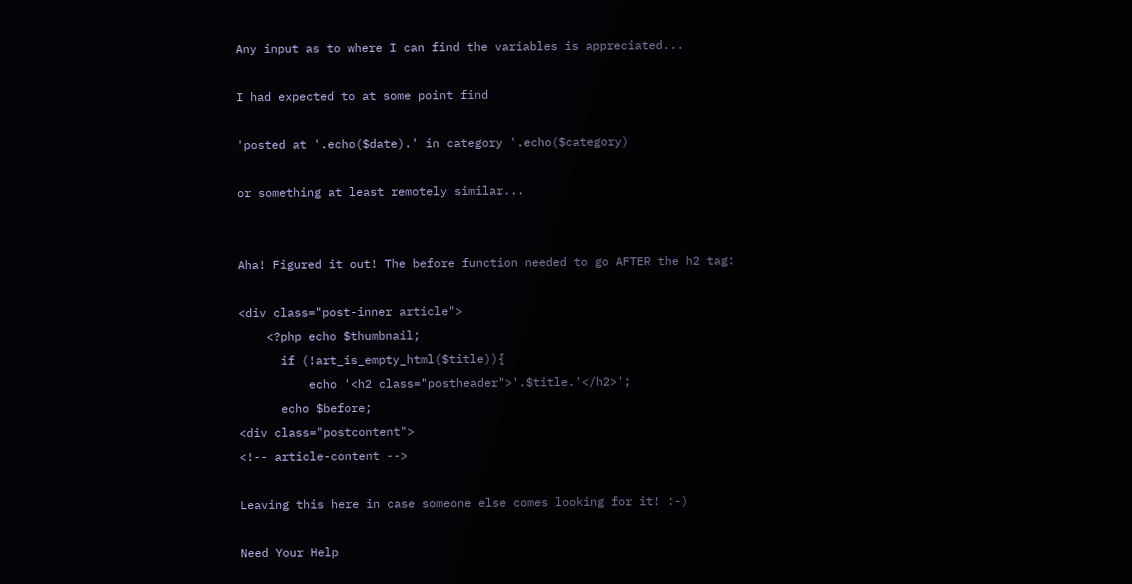Any input as to where I can find the variables is appreciated...

I had expected to at some point find

'posted at '.echo($date).' in category '.echo($category)

or something at least remotely similar...


Aha! Figured it out! The before function needed to go AFTER the h2 tag:

<div class="post-inner article">
    <?php echo $thumbnail;
      if (!art_is_empty_html($title)){
          echo '<h2 class="postheader">'.$title.'</h2>';
      echo $before;
<div class="postcontent">
<!-- article-content -->

Leaving this here in case someone else comes looking for it! :-)

Need Your Help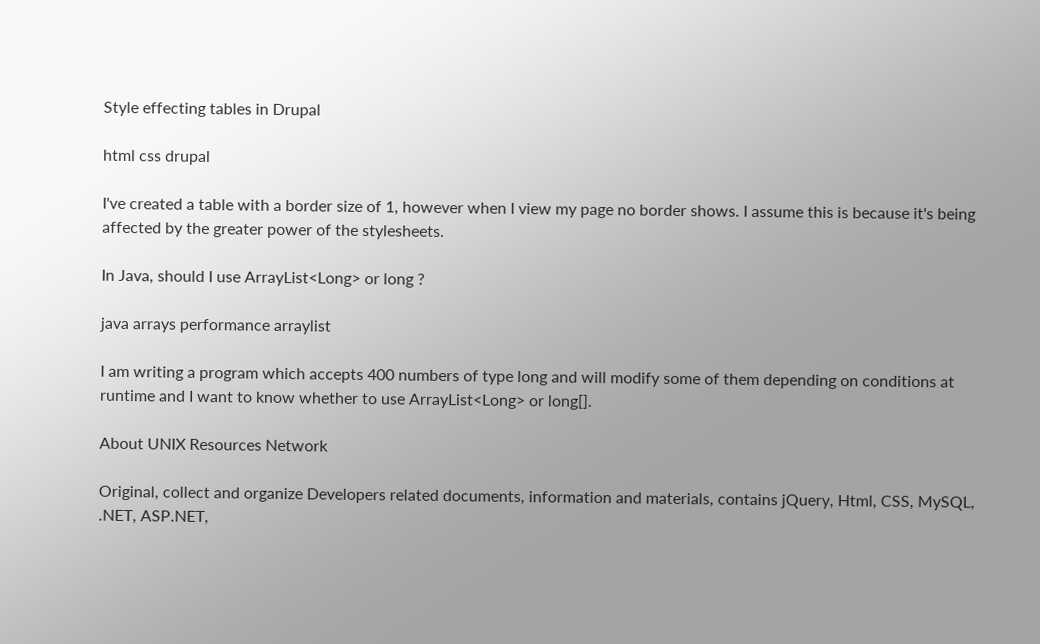Style effecting tables in Drupal

html css drupal

I've created a table with a border size of 1, however when I view my page no border shows. I assume this is because it's being affected by the greater power of the stylesheets.

In Java, should I use ArrayList<Long> or long ?

java arrays performance arraylist

I am writing a program which accepts 400 numbers of type long and will modify some of them depending on conditions at runtime and I want to know whether to use ArrayList<Long> or long[].

About UNIX Resources Network

Original, collect and organize Developers related documents, information and materials, contains jQuery, Html, CSS, MySQL, .NET, ASP.NET,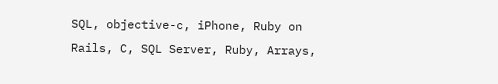SQL, objective-c, iPhone, Ruby on Rails, C, SQL Server, Ruby, Arrays,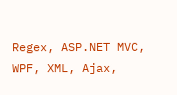Regex, ASP.NET MVC, WPF, XML, Ajax,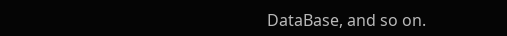DataBase, and so on.